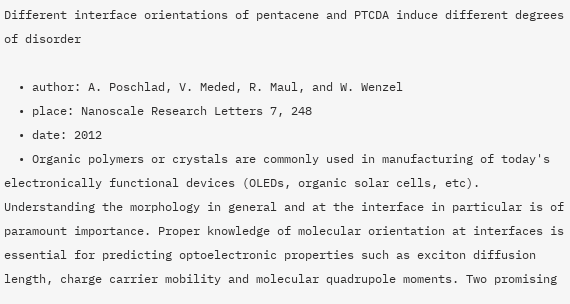Different interface orientations of pentacene and PTCDA induce different degrees of disorder

  • author: A. Poschlad, V. Meded, R. Maul, and W. Wenzel
  • place: Nanoscale Research Letters 7, 248
  • date: 2012
  • Organic polymers or crystals are commonly used in manufacturing of today's electronically functional devices (OLEDs, organic solar cells, etc). Understanding the morphology in general and at the interface in particular is of paramount importance. Proper knowledge of molecular orientation at interfaces is essential for predicting optoelectronic properties such as exciton diffusion length, charge carrier mobility and molecular quadrupole moments. Two promising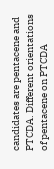candidates are pentacene and PTCDA. Different orientations of pentacene on PTCDA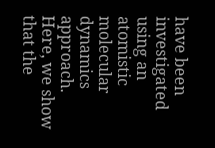have been investigated using an atomistic molecular dynamics approach. Here, we show that the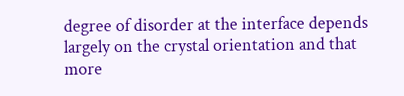degree of disorder at the interface depends largely on the crystal orientation and that more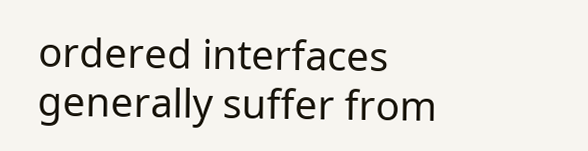ordered interfaces generally suffer from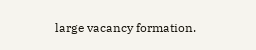large vacancy formation.